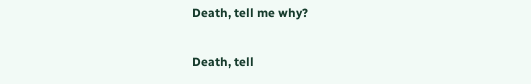Death, tell me why?

Death, tell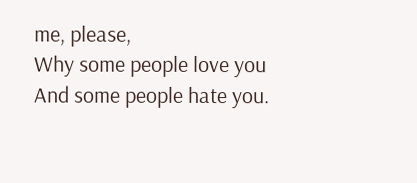me, please,
Why some people love you
And some people hate you.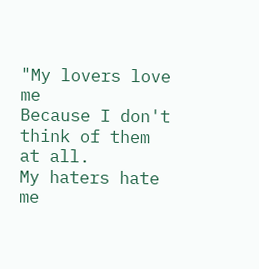"My lovers love me
Because I don't think of them at all.
My haters hate me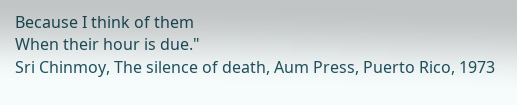Because I think of them
When their hour is due."
Sri Chinmoy, The silence of death, Aum Press, Puerto Rico, 1973